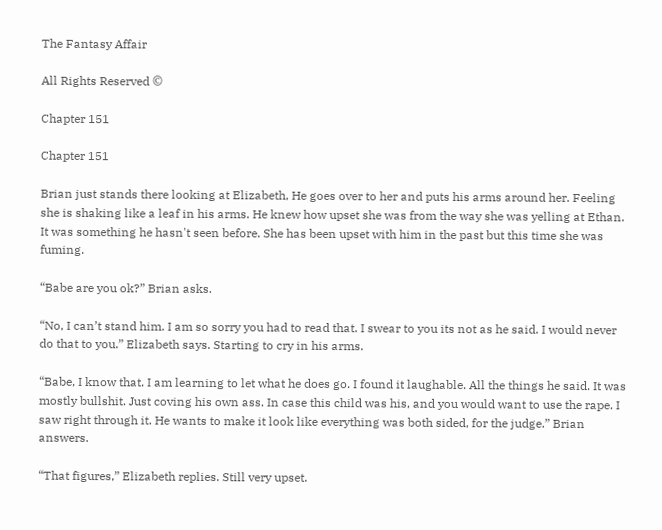The Fantasy Affair

All Rights Reserved ©

Chapter 151

Chapter 151

Brian just stands there looking at Elizabeth, He goes over to her and puts his arms around her. Feeling she is shaking like a leaf in his arms. He knew how upset she was from the way she was yelling at Ethan. It was something he hasn't seen before. She has been upset with him in the past but this time she was fuming.

“Babe are you ok?” Brian asks.

“No, I can’t stand him. I am so sorry you had to read that. I swear to you its not as he said. I would never do that to you.” Elizabeth says. Starting to cry in his arms.

“Babe, I know that. I am learning to let what he does go. I found it laughable. All the things he said. It was mostly bullshit. Just coving his own ass. In case this child was his, and you would want to use the rape. I saw right through it. He wants to make it look like everything was both sided, for the judge.” Brian answers.

“That figures,” Elizabeth replies. Still very upset.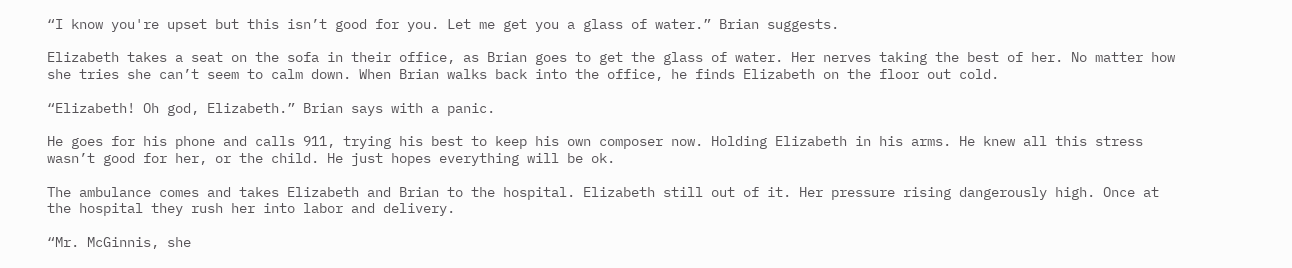“I know you're upset but this isn’t good for you. Let me get you a glass of water.” Brian suggests.

Elizabeth takes a seat on the sofa in their office, as Brian goes to get the glass of water. Her nerves taking the best of her. No matter how she tries she can’t seem to calm down. When Brian walks back into the office, he finds Elizabeth on the floor out cold.

“Elizabeth! Oh god, Elizabeth.” Brian says with a panic.

He goes for his phone and calls 911, trying his best to keep his own composer now. Holding Elizabeth in his arms. He knew all this stress wasn’t good for her, or the child. He just hopes everything will be ok.

The ambulance comes and takes Elizabeth and Brian to the hospital. Elizabeth still out of it. Her pressure rising dangerously high. Once at the hospital they rush her into labor and delivery.

“Mr. McGinnis, she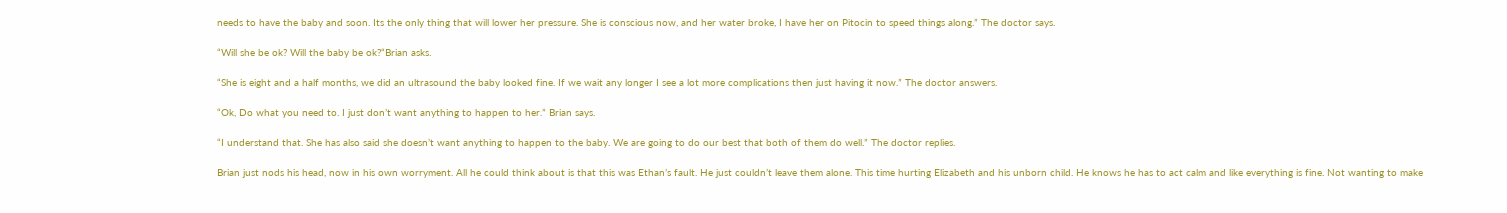needs to have the baby and soon. Its the only thing that will lower her pressure. She is conscious now, and her water broke, I have her on Pitocin to speed things along.” The doctor says.

“Will she be ok? Will the baby be ok?“Brian asks.

“She is eight and a half months, we did an ultrasound the baby looked fine. If we wait any longer I see a lot more complications then just having it now.” The doctor answers.

“Ok, Do what you need to. I just don’t want anything to happen to her.” Brian says.

“I understand that. She has also said she doesn’t want anything to happen to the baby. We are going to do our best that both of them do well.” The doctor replies.

Brian just nods his head, now in his own worryment. All he could think about is that this was Ethan’s fault. He just couldn’t leave them alone. This time hurting Elizabeth and his unborn child. He knows he has to act calm and like everything is fine. Not wanting to make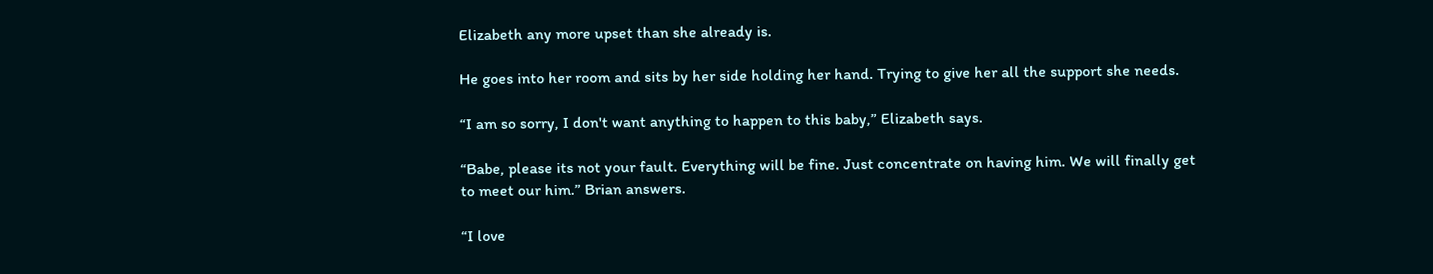Elizabeth any more upset than she already is.

He goes into her room and sits by her side holding her hand. Trying to give her all the support she needs.

“I am so sorry, I don't want anything to happen to this baby,” Elizabeth says.

“Babe, please its not your fault. Everything will be fine. Just concentrate on having him. We will finally get to meet our him.” Brian answers.

“I love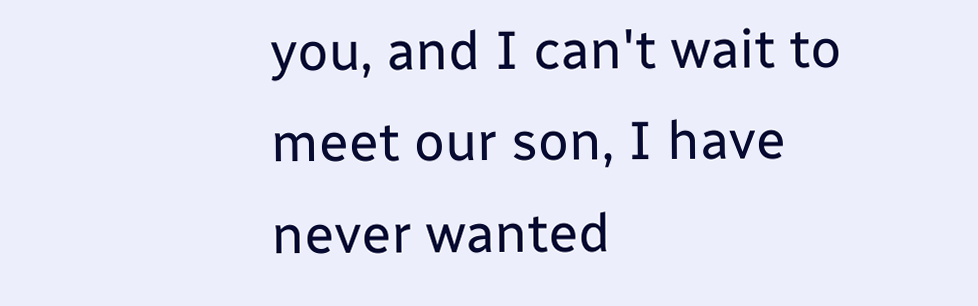you, and I can't wait to meet our son, I have never wanted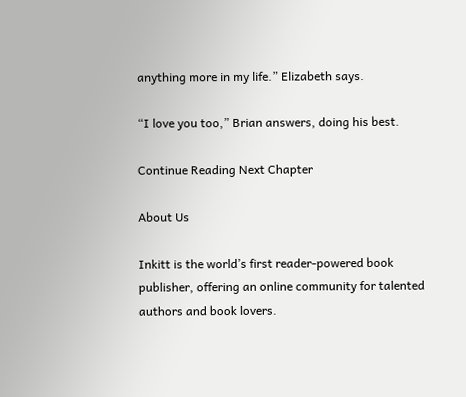anything more in my life.” Elizabeth says.

“I love you too,” Brian answers, doing his best.

Continue Reading Next Chapter

About Us

Inkitt is the world’s first reader-powered book publisher, offering an online community for talented authors and book lovers.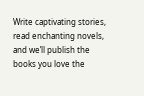Write captivating stories, read enchanting novels, and we’ll publish the books you love the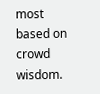most based on crowd wisdom.